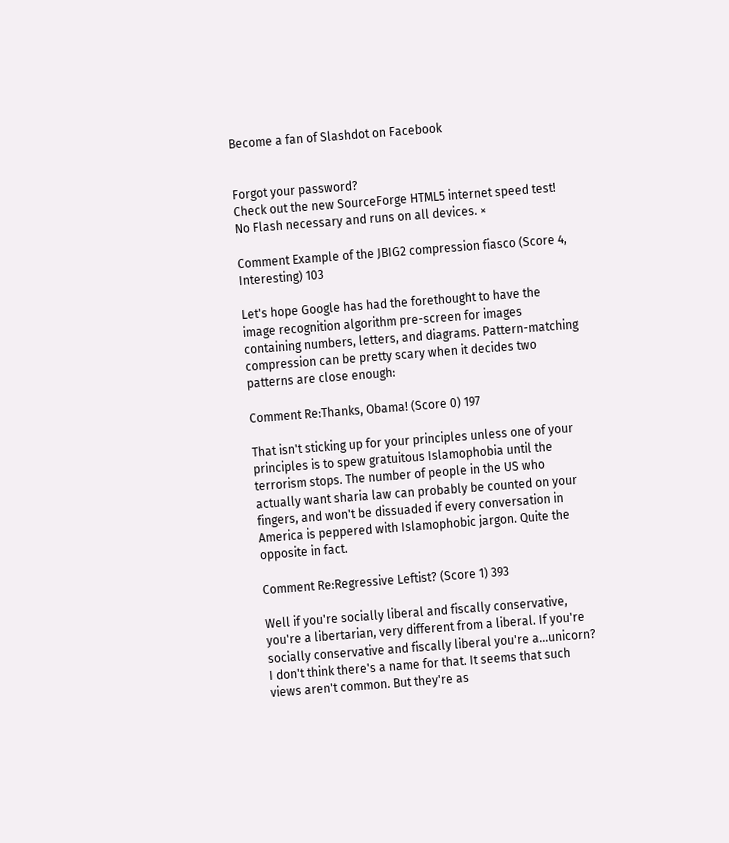Become a fan of Slashdot on Facebook


Forgot your password?
Check out the new SourceForge HTML5 internet speed test! No Flash necessary and runs on all devices. ×

Comment Example of the JBIG2 compression fiasco (Score 4, Interesting) 103

Let's hope Google has had the forethought to have the image recognition algorithm pre-screen for images containing numbers, letters, and diagrams. Pattern-matching compression can be pretty scary when it decides two patterns are close enough:

Comment Re:Thanks, Obama! (Score 0) 197

That isn't sticking up for your principles unless one of your principles is to spew gratuitous Islamophobia until the terrorism stops. The number of people in the US who actually want sharia law can probably be counted on your fingers, and won't be dissuaded if every conversation in America is peppered with Islamophobic jargon. Quite the opposite in fact.

Comment Re:Regressive Leftist? (Score 1) 393

Well if you're socially liberal and fiscally conservative, you're a libertarian, very different from a liberal. If you're socially conservative and fiscally liberal you're a...unicorn? I don't think there's a name for that. It seems that such views aren't common. But they're as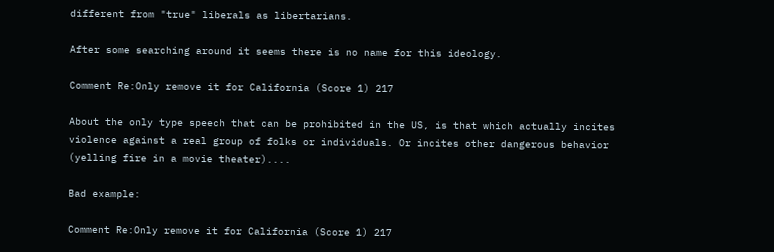different from "true" liberals as libertarians.

After some searching around it seems there is no name for this ideology.

Comment Re:Only remove it for California (Score 1) 217

About the only type speech that can be prohibited in the US, is that which actually incites violence against a real group of folks or individuals. Or incites other dangerous behavior (yelling fire in a movie theater)....

Bad example:

Comment Re:Only remove it for California (Score 1) 217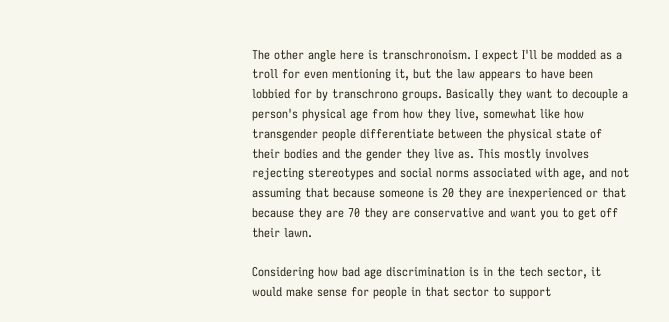The other angle here is transchronoism. I expect I'll be modded as a troll for even mentioning it, but the law appears to have been lobbied for by transchrono groups. Basically they want to decouple a person's physical age from how they live, somewhat like how transgender people differentiate between the physical state of their bodies and the gender they live as. This mostly involves rejecting stereotypes and social norms associated with age, and not assuming that because someone is 20 they are inexperienced or that because they are 70 they are conservative and want you to get off their lawn.

Considering how bad age discrimination is in the tech sector, it would make sense for people in that sector to support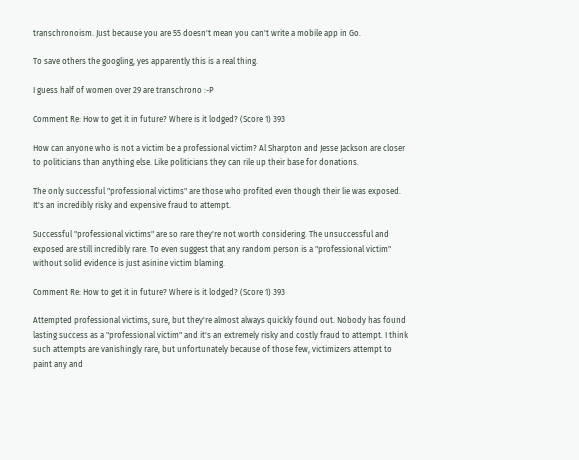transchronoism. Just because you are 55 doesn't mean you can't write a mobile app in Go.

To save others the googling, yes apparently this is a real thing.

I guess half of women over 29 are transchrono :-P

Comment Re: How to get it in future? Where is it lodged? (Score 1) 393

How can anyone who is not a victim be a professional victim? Al Sharpton and Jesse Jackson are closer to politicians than anything else. Like politicians they can rile up their base for donations.

The only successful "professional victims" are those who profited even though their lie was exposed. It's an incredibly risky and expensive fraud to attempt.

Successful "professional victims" are so rare they're not worth considering. The unsuccessful and exposed are still incredibly rare. To even suggest that any random person is a "professional victim" without solid evidence is just asinine victim blaming.

Comment Re: How to get it in future? Where is it lodged? (Score 1) 393

Attempted professional victims, sure, but they're almost always quickly found out. Nobody has found lasting success as a "professional victim" and it's an extremely risky and costly fraud to attempt. I think such attempts are vanishingly rare, but unfortunately because of those few, victimizers attempt to paint any and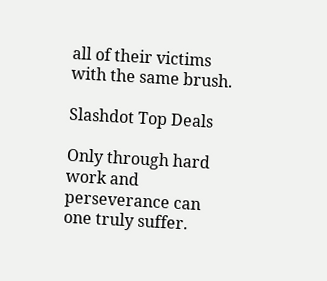all of their victims with the same brush.

Slashdot Top Deals

Only through hard work and perseverance can one truly suffer.